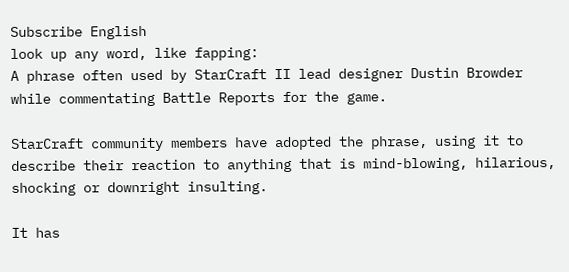Subscribe English
look up any word, like fapping:
A phrase often used by StarCraft II lead designer Dustin Browder while commentating Battle Reports for the game.

StarCraft community members have adopted the phrase, using it to describe their reaction to anything that is mind-blowing, hilarious, shocking or downright insulting.

It has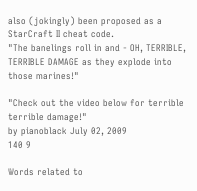also (jokingly) been proposed as a StarCraft II cheat code.
"The banelings roll in and - OH, TERRIBLE, TERRIBLE DAMAGE as they explode into those marines!"

"Check out the video below for terrible terrible damage!"
by pianoblack July 02, 2009
140 9

Words related to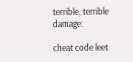terrible, terrible damage:

cheat code leet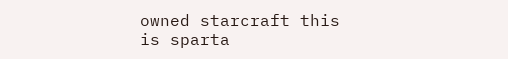owned starcraft this is sparta